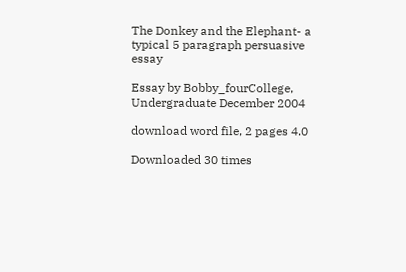The Donkey and the Elephant- a typical 5 paragraph persuasive essay

Essay by Bobby_fourCollege, Undergraduate December 2004

download word file, 2 pages 4.0

Downloaded 30 times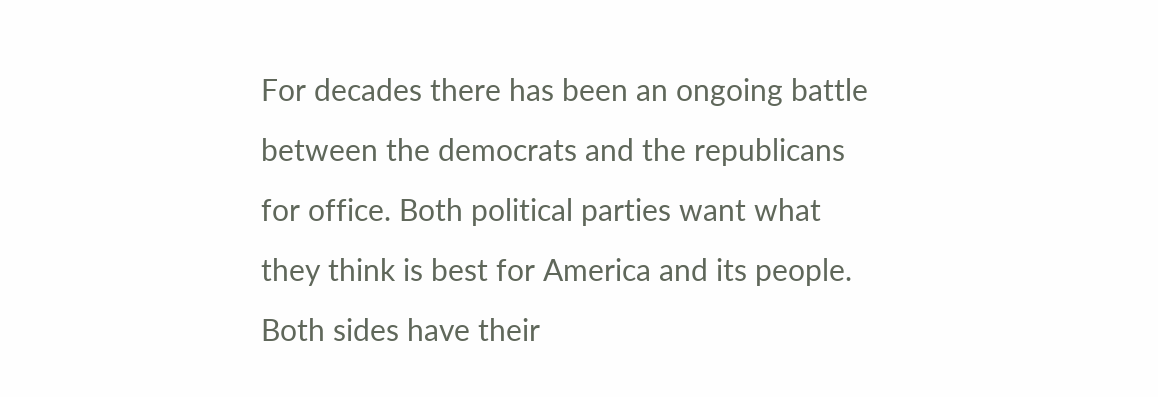For decades there has been an ongoing battle between the democrats and the republicans for office. Both political parties want what they think is best for America and its people. Both sides have their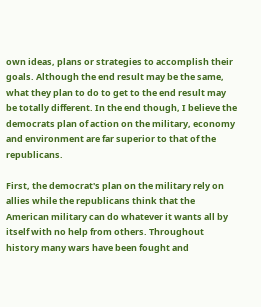own ideas, plans or strategies to accomplish their goals. Although the end result may be the same, what they plan to do to get to the end result may be totally different. In the end though, I believe the democrats plan of action on the military, economy and environment are far superior to that of the republicans.

First, the democrat's plan on the military rely on allies while the republicans think that the American military can do whatever it wants all by itself with no help from others. Throughout history many wars have been fought and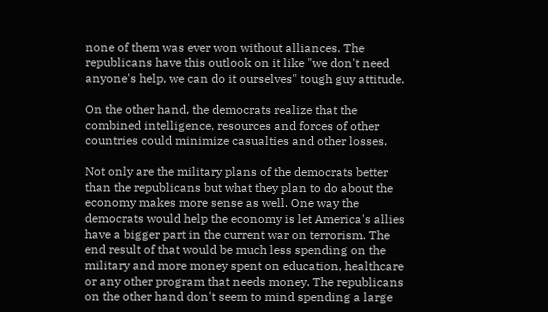none of them was ever won without alliances. The republicans have this outlook on it like "we don't need anyone's help, we can do it ourselves" tough guy attitude.

On the other hand, the democrats realize that the combined intelligence, resources and forces of other countries could minimize casualties and other losses.

Not only are the military plans of the democrats better than the republicans but what they plan to do about the economy makes more sense as well. One way the democrats would help the economy is let America's allies have a bigger part in the current war on terrorism. The end result of that would be much less spending on the military and more money spent on education, healthcare or any other program that needs money. The republicans on the other hand don't seem to mind spending a large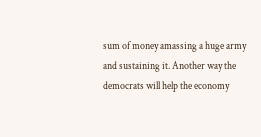sum of money amassing a huge army and sustaining it. Another way the democrats will help the economy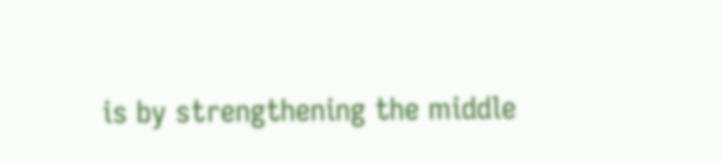is by strengthening the middle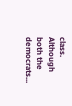class. Although both the democrats...